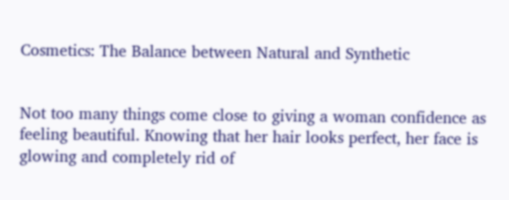Cosmetics: The Balance between Natural and Synthetic


Not too many things come close to giving a woman confidence as feeling beautiful. Knowing that her hair looks perfect, her face is glowing and completely rid of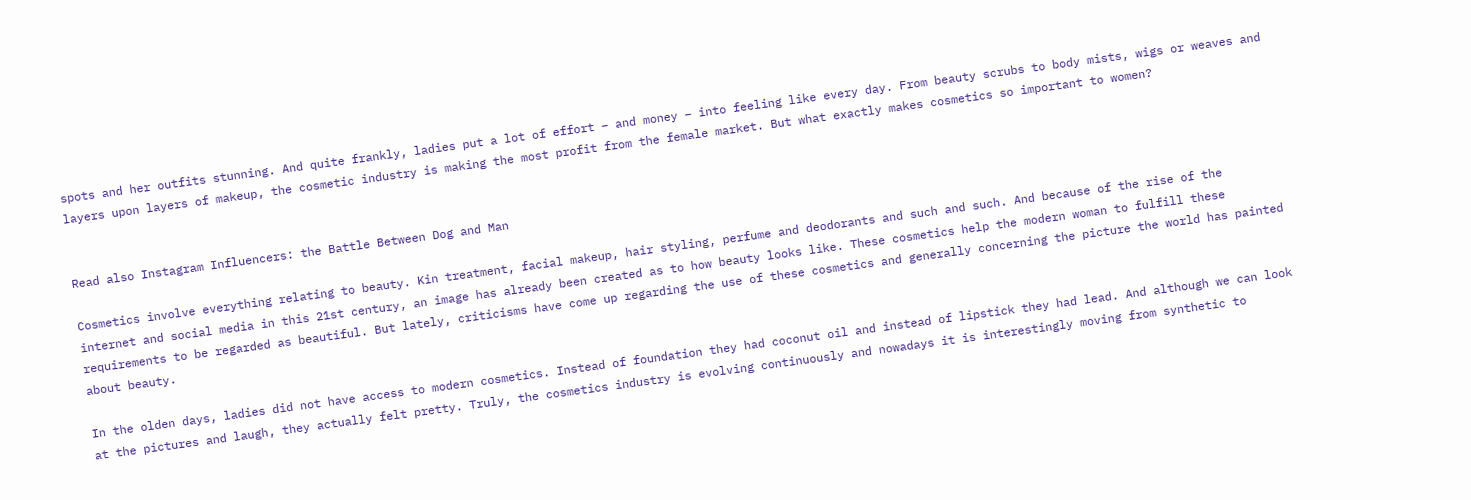spots and her outfits stunning. And quite frankly, ladies put a lot of effort – and money – into feeling like every day. From beauty scrubs to body mists, wigs or weaves and layers upon layers of makeup, the cosmetic industry is making the most profit from the female market. But what exactly makes cosmetics so important to women?


Read also Instagram Influencers: the Battle Between Dog and Man

Cosmetics involve everything relating to beauty. Kin treatment, facial makeup, hair styling, perfume and deodorants and such and such. And because of the rise of the internet and social media in this 21st century, an image has already been created as to how beauty looks like. These cosmetics help the modern woman to fulfill these requirements to be regarded as beautiful. But lately, criticisms have come up regarding the use of these cosmetics and generally concerning the picture the world has painted about beauty.

In the olden days, ladies did not have access to modern cosmetics. Instead of foundation they had coconut oil and instead of lipstick they had lead. And although we can look at the pictures and laugh, they actually felt pretty. Truly, the cosmetics industry is evolving continuously and nowadays it is interestingly moving from synthetic to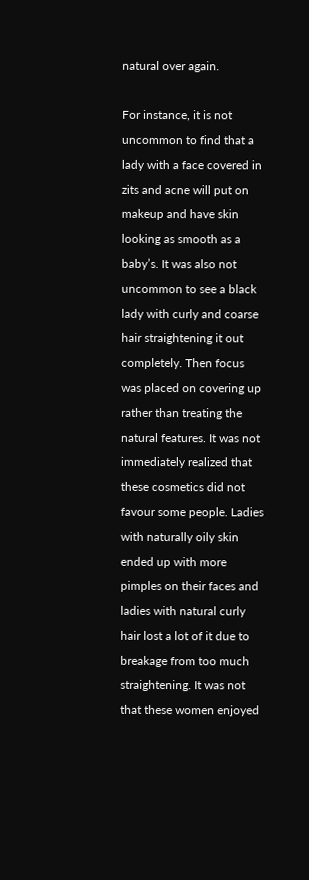natural over again.

For instance, it is not uncommon to find that a lady with a face covered in zits and acne will put on makeup and have skin looking as smooth as a baby’s. It was also not uncommon to see a black lady with curly and coarse hair straightening it out completely. Then focus was placed on covering up rather than treating the natural features. It was not immediately realized that these cosmetics did not favour some people. Ladies with naturally oily skin ended up with more pimples on their faces and ladies with natural curly hair lost a lot of it due to breakage from too much straightening. It was not that these women enjoyed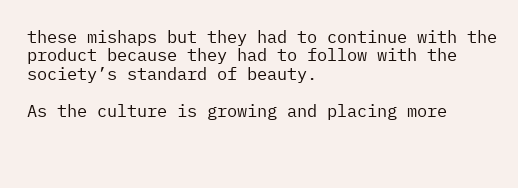these mishaps but they had to continue with the product because they had to follow with the society’s standard of beauty.

As the culture is growing and placing more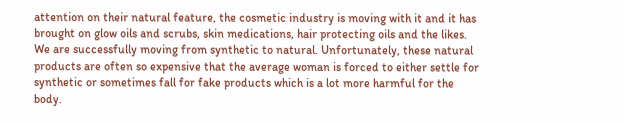attention on their natural feature, the cosmetic industry is moving with it and it has brought on glow oils and scrubs, skin medications, hair protecting oils and the likes. We are successfully moving from synthetic to natural. Unfortunately, these natural products are often so expensive that the average woman is forced to either settle for synthetic or sometimes fall for fake products which is a lot more harmful for the body.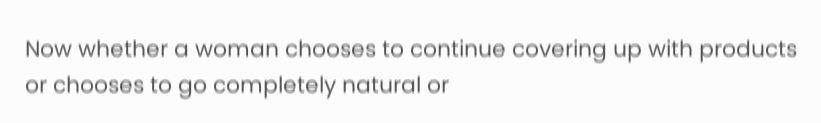Now whether a woman chooses to continue covering up with products or chooses to go completely natural or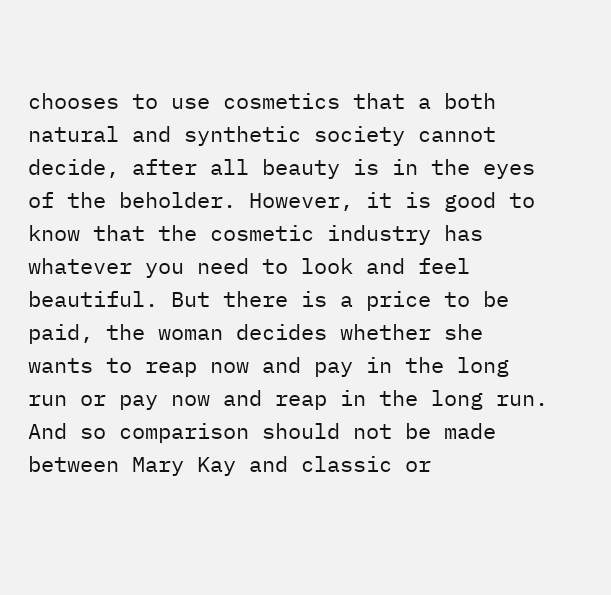chooses to use cosmetics that a both natural and synthetic society cannot decide, after all beauty is in the eyes of the beholder. However, it is good to know that the cosmetic industry has whatever you need to look and feel beautiful. But there is a price to be paid, the woman decides whether she wants to reap now and pay in the long run or pay now and reap in the long run. And so comparison should not be made between Mary Kay and classic or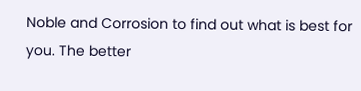Noble and Corrosion to find out what is best for you. The better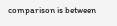comparison is between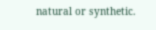natural or synthetic.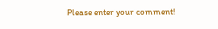Please enter your comment!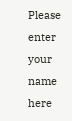Please enter your name here